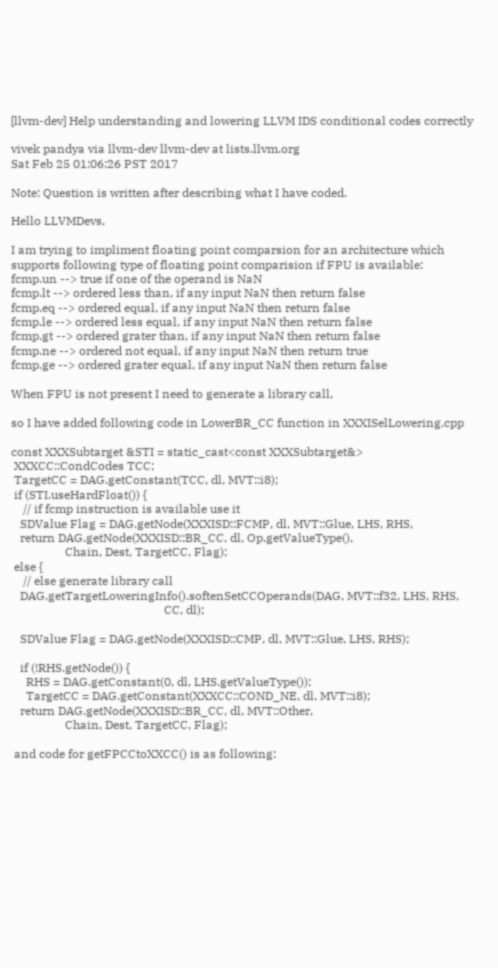[llvm-dev] Help understanding and lowering LLVM IDS conditional codes correctly

vivek pandya via llvm-dev llvm-dev at lists.llvm.org
Sat Feb 25 01:06:26 PST 2017

Note: Question is written after describing what I have coded.

Hello LLVMDevs,

I am trying to impliment floating point comparsion for an architecture which
supports following type of floating point comparision if FPU is available:
fcmp.un --> true if one of the operand is NaN
fcmp.lt --> ordered less than, if any input NaN then return false
fcmp.eq --> ordered equal, if any input NaN then return false
fcmp.le --> ordered less equal, if any input NaN then return false
fcmp.gt --> ordered grater than, if any input NaN then return false
fcmp.ne --> ordered not equal, if any input NaN then return true
fcmp.ge --> ordered grater equal, if any input NaN then return false

When FPU is not present I need to generate a library call,

so I have added following code in LowerBR_CC function in XXXISelLowering.cpp

const XXXSubtarget &STI = static_cast<const XXXSubtarget&>
 XXXCC::CondCodes TCC;
 TargetCC = DAG.getConstant(TCC, dl, MVT::i8);
 if (STI.useHardFloat()) {
    // if fcmp instruction is available use it
   SDValue Flag = DAG.getNode(XXXISD::FCMP, dl, MVT::Glue, LHS, RHS,
   return DAG.getNode(XXXISD::BR_CC, dl, Op.getValueType(),
                  Chain, Dest, TargetCC, Flag);
 else {
    // else generate library call
   DAG.getTargetLoweringInfo().softenSetCCOperands(DAG, MVT::f32, LHS, RHS,
                                                   CC, dl);

   SDValue Flag = DAG.getNode(XXXISD::CMP, dl, MVT::Glue, LHS, RHS);

   if (!RHS.getNode()) {
     RHS = DAG.getConstant(0, dl, LHS.getValueType());
     TargetCC = DAG.getConstant(XXXCC::COND_NE, dl, MVT::i8);
   return DAG.getNode(XXXISD::BR_CC, dl, MVT::Other,
                  Chain, Dest, TargetCC, Flag);

 and code for getFPCCtoXXCC() is as following: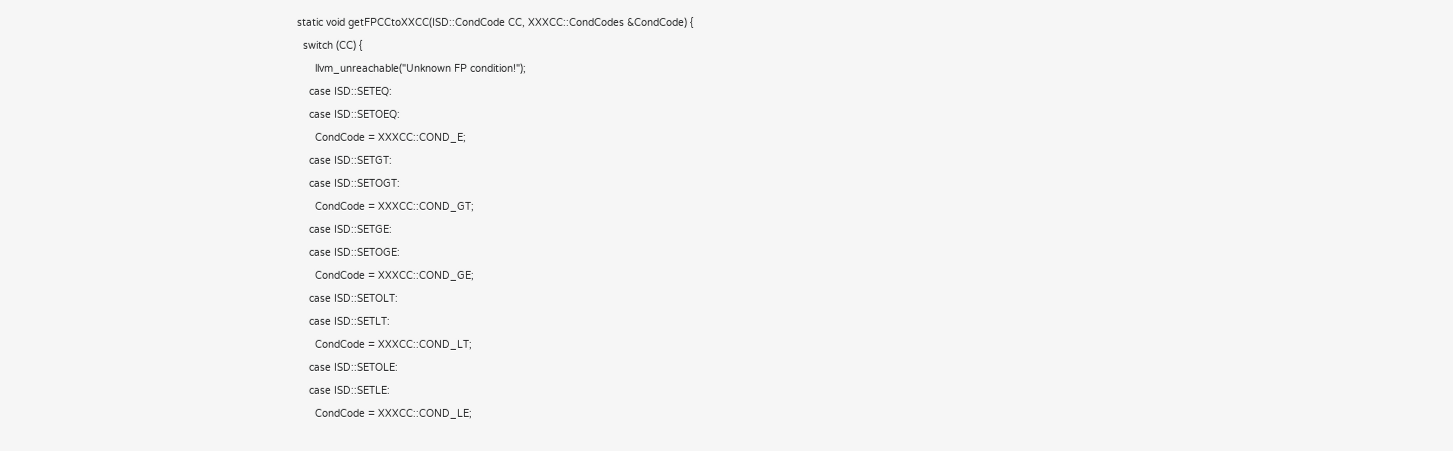static void getFPCCtoXXCC(ISD::CondCode CC, XXXCC::CondCodes &CondCode) {
  switch (CC) {
      llvm_unreachable("Unknown FP condition!");
    case ISD::SETEQ:
    case ISD::SETOEQ:
      CondCode = XXXCC::COND_E;
    case ISD::SETGT:
    case ISD::SETOGT:
      CondCode = XXXCC::COND_GT;
    case ISD::SETGE:
    case ISD::SETOGE:
      CondCode = XXXCC::COND_GE;
    case ISD::SETOLT:
    case ISD::SETLT:
      CondCode = XXXCC::COND_LT;
    case ISD::SETOLE:
    case ISD::SETLE:
      CondCode = XXXCC::COND_LE;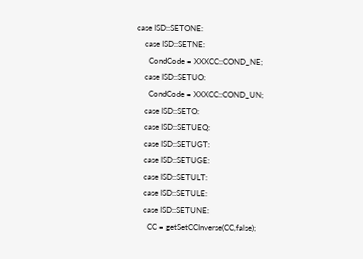case ISD::SETONE:
    case ISD::SETNE:
      CondCode = XXXCC::COND_NE;
    case ISD::SETUO:
      CondCode = XXXCC::COND_UN;
    case ISD::SETO:
    case ISD::SETUEQ:
    case ISD::SETUGT:
    case ISD::SETUGE:
    case ISD::SETULT:
    case ISD::SETULE:
    case ISD::SETUNE:
      CC = getSetCCInverse(CC,false);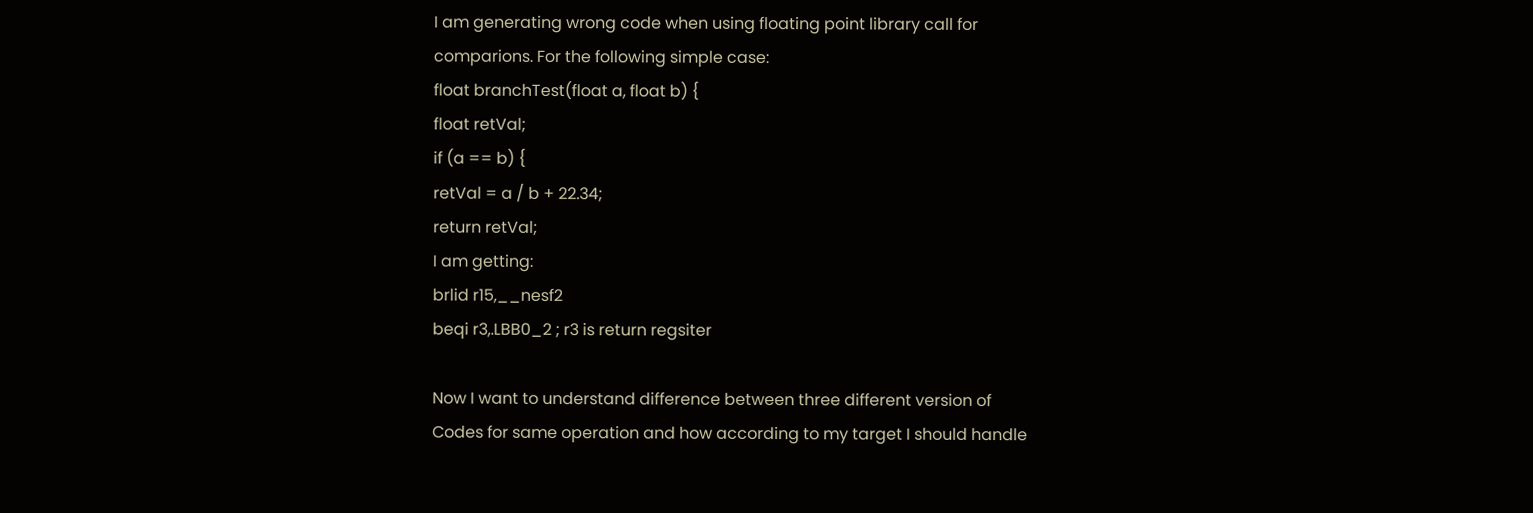I am generating wrong code when using floating point library call for
comparions. For the following simple case:
float branchTest(float a, float b) {
float retVal;
if (a == b) {
retVal = a / b + 22.34;
return retVal;
I am getting:
brlid r15,__nesf2
beqi r3,.LBB0_2 ; r3 is return regsiter

Now I want to understand difference between three different version of
Codes for same operation and how according to my target I should handle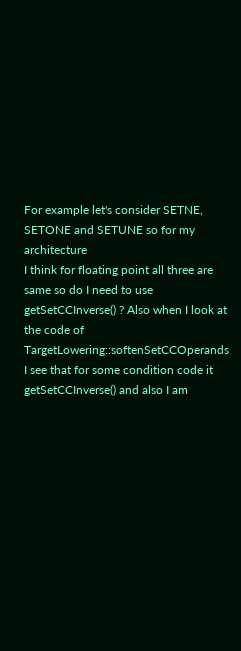For example let's consider SETNE, SETONE and SETUNE so for my architecture
I think for floating point all three are same so do I need to use
getSetCCInverse() ? Also when I look at the code of
TargetLowering::softenSetCCOperands I see that for some condition code it
getSetCCInverse() and also I am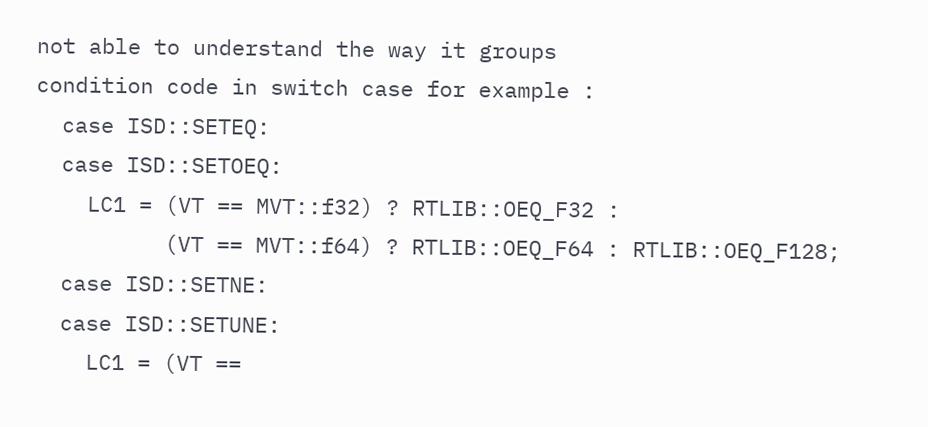not able to understand the way it groups
condition code in switch case for example :
  case ISD::SETEQ:
  case ISD::SETOEQ:
    LC1 = (VT == MVT::f32) ? RTLIB::OEQ_F32 :
          (VT == MVT::f64) ? RTLIB::OEQ_F64 : RTLIB::OEQ_F128;
  case ISD::SETNE:
  case ISD::SETUNE:
    LC1 = (VT ==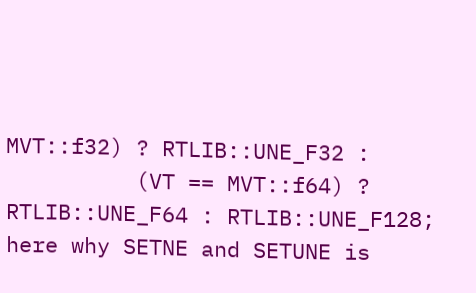MVT::f32) ? RTLIB::UNE_F32 :
          (VT == MVT::f64) ? RTLIB::UNE_F64 : RTLIB::UNE_F128;
here why SETNE and SETUNE is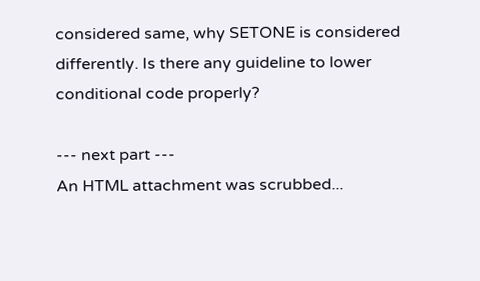considered same, why SETONE is considered
differently. Is there any guideline to lower conditional code properly?

--- next part ---
An HTML attachment was scrubbed...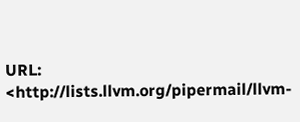URL: <http://lists.llvm.org/pipermail/llvm-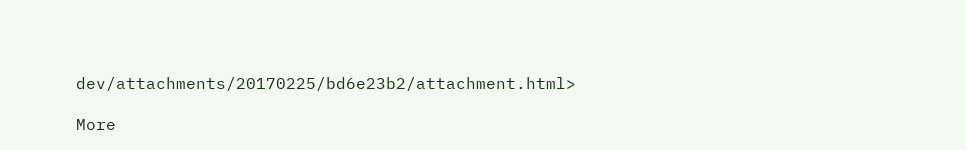dev/attachments/20170225/bd6e23b2/attachment.html>

More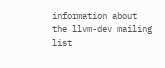information about the llvm-dev mailing list